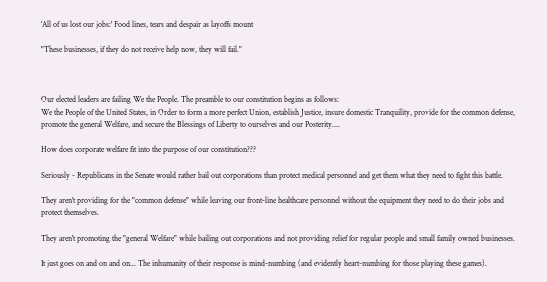'All of us lost our jobs:' Food lines, tears and despair as layoffs mount

"These businesses, if they do not receive help now, they will fail."



Our elected leaders are failing We the People. The preamble to our constitution begins as follows:
We the People of the United States, in Order to form a more perfect Union, establish Justice, insure domestic Tranquility, provide for the common defense, promote the general Welfare, and secure the Blessings of Liberty to ourselves and our Posterity....

How does corporate welfare fit into the purpose of our constitution???

Seriously - Republicans in the Senate would rather bail out corporations than protect medical personnel and get them what they need to fight this battle.

They aren't providing for the "common defense" while leaving our front-line healthcare personnel without the equipment they need to do their jobs and protect themselves.

They aren't promoting the "general Welfare" while bailing out corporations and not providing relief for regular people and small family owned businesses.

It just goes on and on and on... The inhumanity of their response is mind-numbing (and evidently heart-numbing for those playing these games).